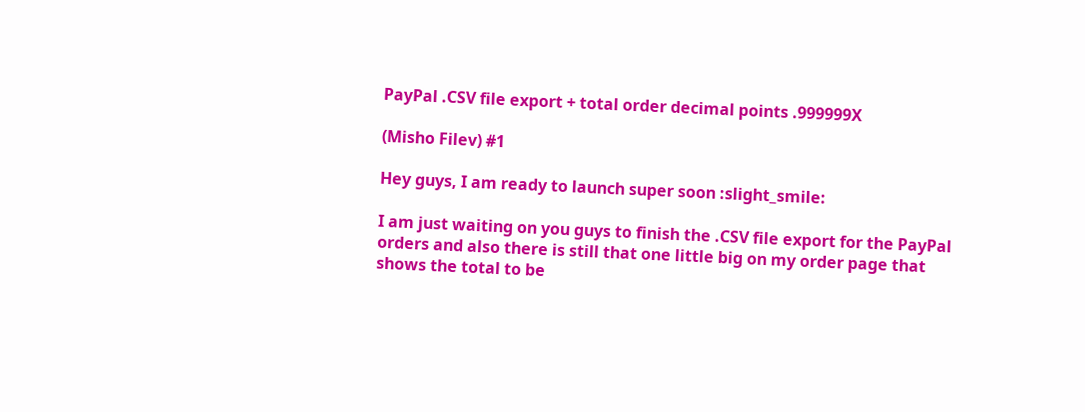PayPal .CSV file export + total order decimal points .999999X

(Misho Filev) #1

Hey guys, I am ready to launch super soon :slight_smile:

I am just waiting on you guys to finish the .CSV file export for the PayPal orders and also there is still that one little big on my order page that shows the total to be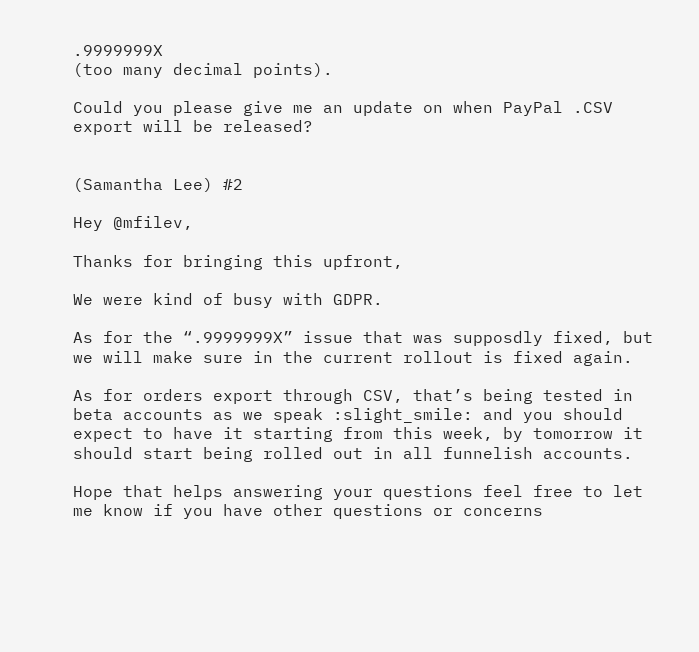.9999999X
(too many decimal points).

Could you please give me an update on when PayPal .CSV export will be released?


(Samantha Lee) #2

Hey @mfilev,

Thanks for bringing this upfront,

We were kind of busy with GDPR.

As for the “.9999999X” issue that was supposdly fixed, but we will make sure in the current rollout is fixed again.

As for orders export through CSV, that’s being tested in beta accounts as we speak :slight_smile: and you should expect to have it starting from this week, by tomorrow it should start being rolled out in all funnelish accounts.

Hope that helps answering your questions feel free to let me know if you have other questions or concerns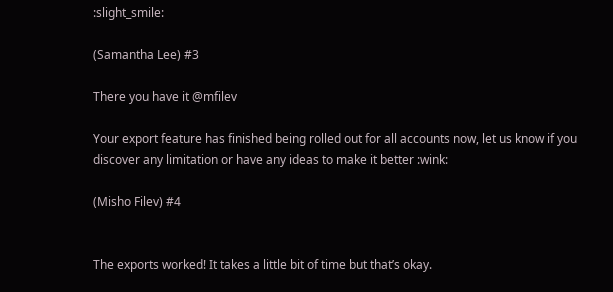:slight_smile:

(Samantha Lee) #3

There you have it @mfilev

Your export feature has finished being rolled out for all accounts now, let us know if you discover any limitation or have any ideas to make it better :wink:

(Misho Filev) #4


The exports worked! It takes a little bit of time but that’s okay.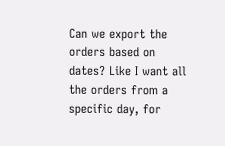Can we export the orders based on dates? Like I want all the orders from a specific day, for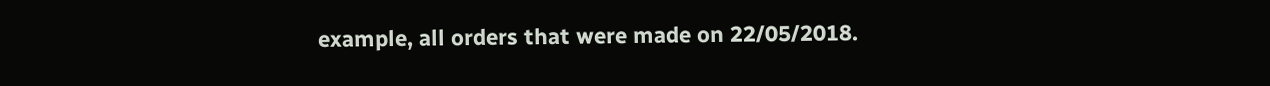example, all orders that were made on 22/05/2018.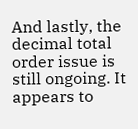And lastly, the decimal total order issue is still ongoing. It appears to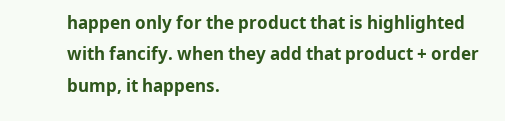happen only for the product that is highlighted with fancify. when they add that product + order bump, it happens.